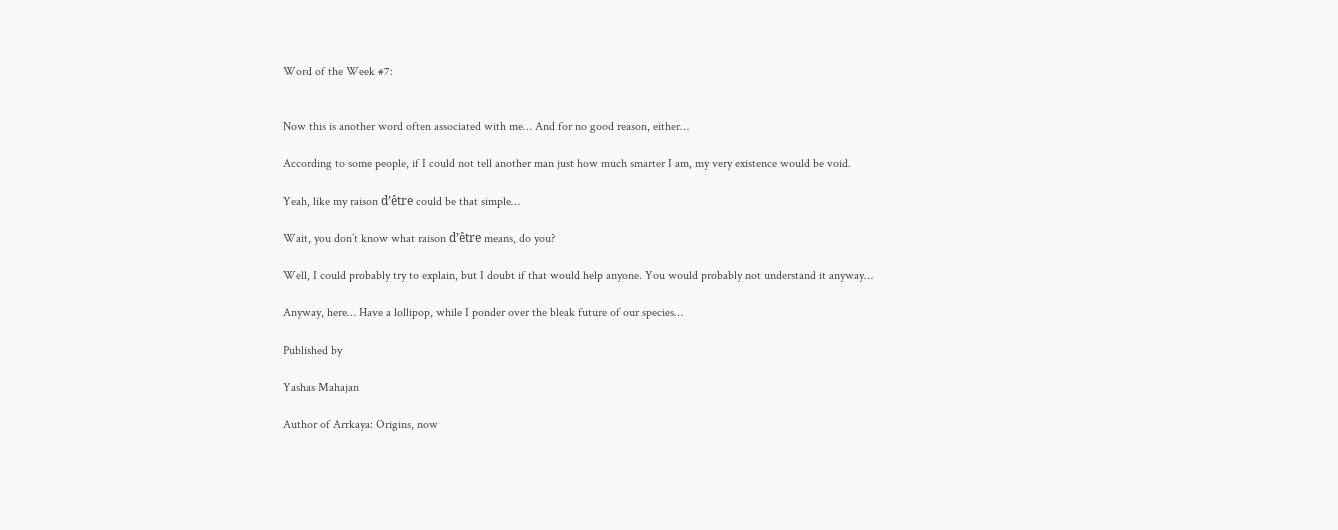Word of the Week #7:


Now this is another word often associated with me… And for no good reason, either…

According to some people, if I could not tell another man just how much smarter I am, my very existence would be void.

Yeah, like my raison d’être could be that simple…

Wait, you don’t know what raison d’être means, do you?

Well, I could probably try to explain, but I doubt if that would help anyone. You would probably not understand it anyway…

Anyway, here… Have a lollipop, while I ponder over the bleak future of our species…

Published by

Yashas Mahajan

Author of Arrkaya: Origins, now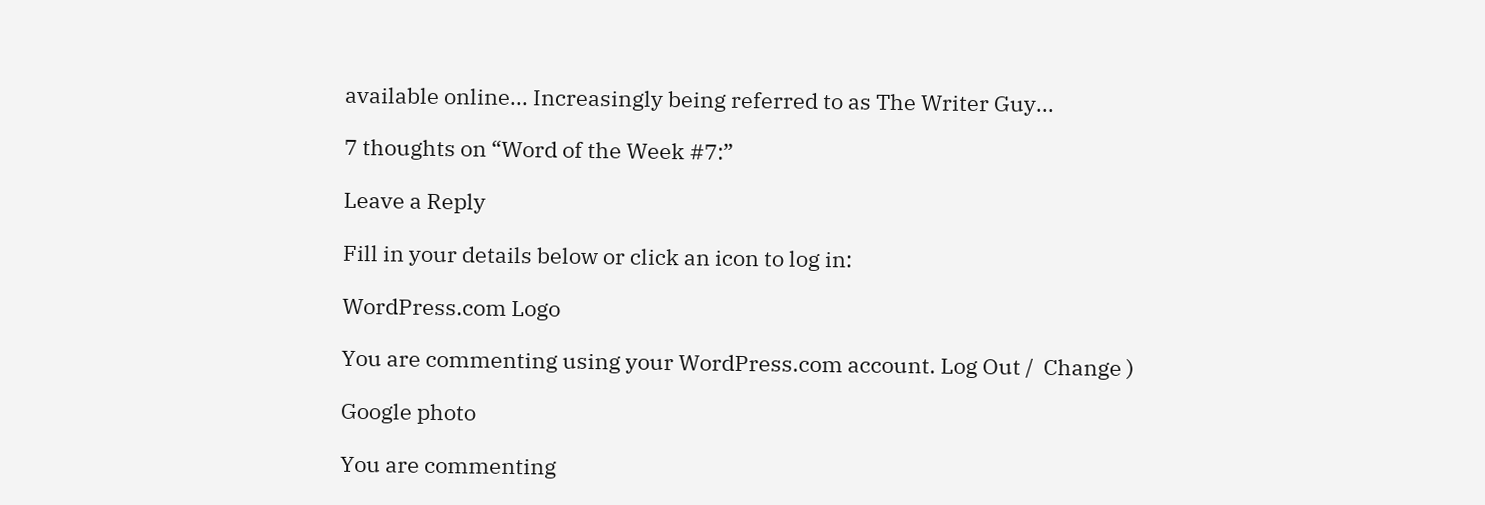available online... Increasingly being referred to as The Writer Guy...

7 thoughts on “Word of the Week #7:”

Leave a Reply

Fill in your details below or click an icon to log in:

WordPress.com Logo

You are commenting using your WordPress.com account. Log Out /  Change )

Google photo

You are commenting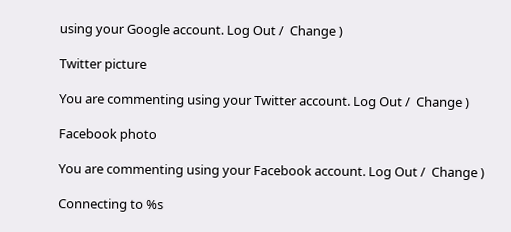using your Google account. Log Out /  Change )

Twitter picture

You are commenting using your Twitter account. Log Out /  Change )

Facebook photo

You are commenting using your Facebook account. Log Out /  Change )

Connecting to %s